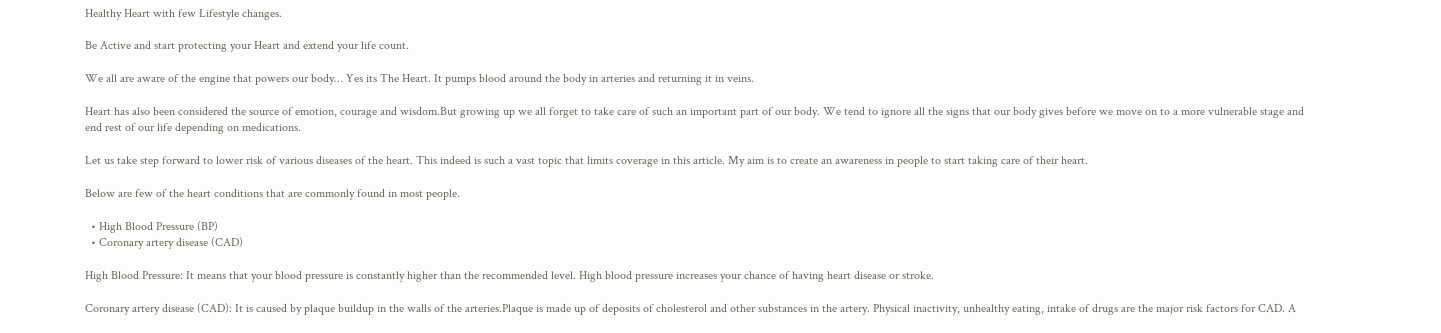Healthy Heart with few Lifestyle changes.

Be Active and start protecting your Heart and extend your life count.

We all are aware of the engine that powers our body… Yes its The Heart. It pumps blood around the body in arteries and returning it in veins.

Heart has also been considered the source of emotion, courage and wisdom.But growing up we all forget to take care of such an important part of our body. We tend to ignore all the signs that our body gives before we move on to a more vulnerable stage and end rest of our life depending on medications.

Let us take step forward to lower risk of various diseases of the heart. This indeed is such a vast topic that limits coverage in this article. My aim is to create an awareness in people to start taking care of their heart.

Below are few of the heart conditions that are commonly found in most people.

  • High Blood Pressure (BP)
  • Coronary artery disease (CAD)

High Blood Pressure: It means that your blood pressure is constantly higher than the recommended level. High blood pressure increases your chance of having heart disease or stroke.

Coronary artery disease (CAD): It is caused by plaque buildup in the walls of the arteries.Plaque is made up of deposits of cholesterol and other substances in the artery. Physical inactivity, unhealthy eating, intake of drugs are the major risk factors for CAD. A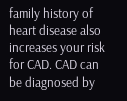family history of heart disease also increases your risk for CAD. CAD can be diagnosed by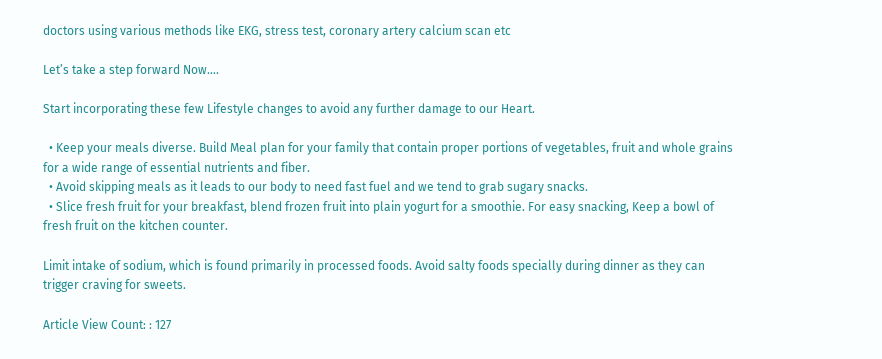doctors using various methods like EKG, stress test, coronary artery calcium scan etc

Let’s take a step forward Now….

Start incorporating these few Lifestyle changes to avoid any further damage to our Heart.

  • Keep your meals diverse. Build Meal plan for your family that contain proper portions of vegetables, fruit and whole grains for a wide range of essential nutrients and fiber.
  • Avoid skipping meals as it leads to our body to need fast fuel and we tend to grab sugary snacks.
  • Slice fresh fruit for your breakfast, blend frozen fruit into plain yogurt for a smoothie. For easy snacking, Keep a bowl of fresh fruit on the kitchen counter.

Limit intake of sodium, which is found primarily in processed foods. Avoid salty foods specially during dinner as they can trigger craving for sweets.

Article View Count: : 127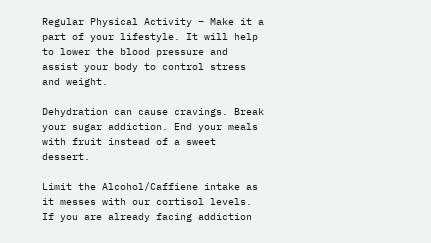Regular Physical Activity – Make it a part of your lifestyle. It will help to lower the blood pressure and assist your body to control stress and weight.

Dehydration can cause cravings. Break your sugar addiction. End your meals with fruit instead of a sweet dessert.

Limit the Alcohol/Caffiene intake as it messes with our cortisol levels. If you are already facing addiction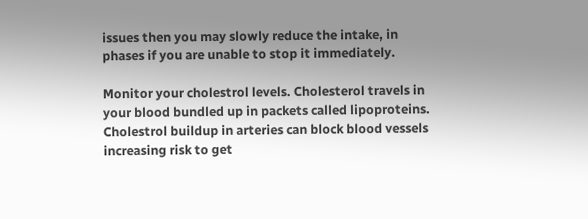issues then you may slowly reduce the intake, in phases if you are unable to stop it immediately.

Monitor your cholestrol levels. Cholesterol travels in your blood bundled up in packets called lipoproteins. Cholestrol buildup in arteries can block blood vessels increasing risk to get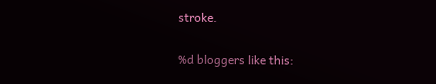stroke.

%d bloggers like this: